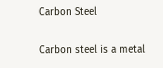Carbon Steel

Carbon steel is a metal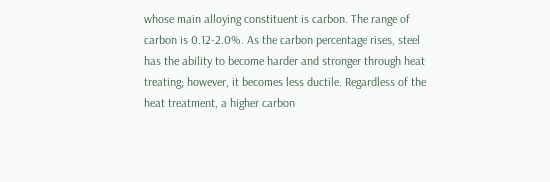whose main alloying constituent is carbon. The range of carbon is 0.12-2.0%. As the carbon percentage rises, steel has the ability to become harder and stronger through heat treating; however, it becomes less ductile. Regardless of the heat treatment, a higher carbon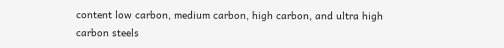content low carbon, medium carbon, high carbon, and ultra high carbon steels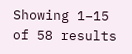Showing 1–15 of 58 results